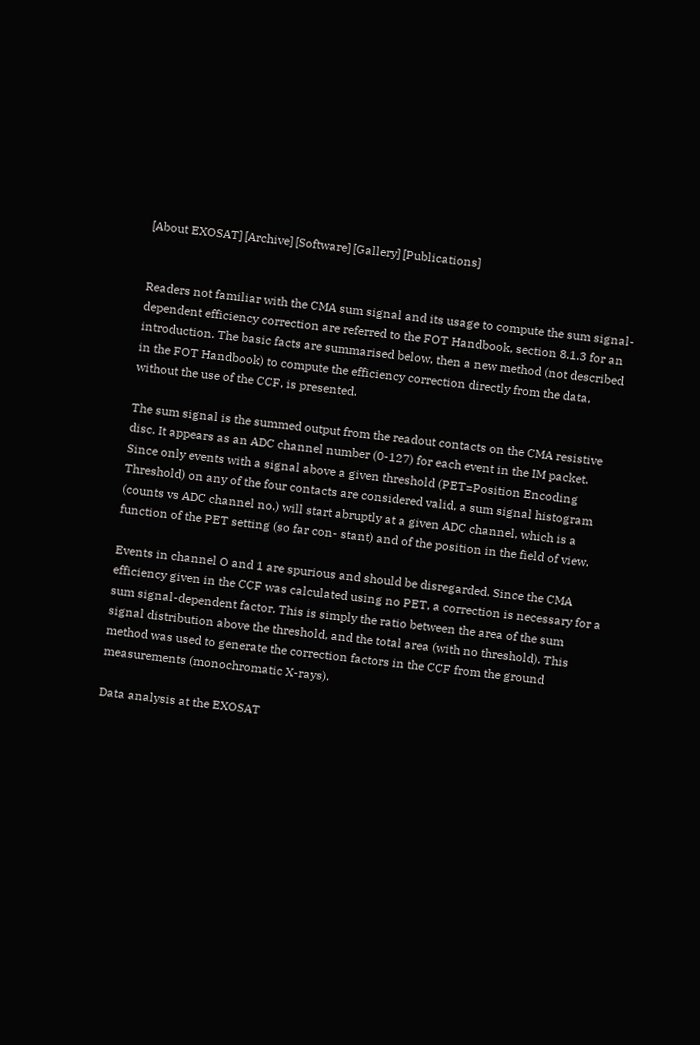[About EXOSAT] [Archive] [Software] [Gallery] [Publications]


Readers not familiar with the CMA sum signal and its usage to compute the sum signal-dependent efficiency correction are referred to the FOT Handbook, section 8.1.3 for an introduction. The basic facts are summarised below, then a new method (not described in the FOT Handbook) to compute the efficiency correction directly from the data, without the use of the CCF, is presented.

The sum signal is the summed output from the readout contacts on the CMA resistive disc. It appears as an ADC channel number (0-127) for each event in the IM packet. Since only events with a signal above a given threshold (PET=Position Encoding Threshold) on any of the four contacts are considered valid, a sum signal histogram (counts vs ADC channel no.) will start abruptly at a given ADC channel, which is a function of the PET setting (so far con- stant) and of the position in the field of view.

Events in channel O and 1 are spurious and should be disregarded. Since the CMA efficiency given in the CCF was calculated using no PET, a correction is necessary for a sum signal-dependent factor. This is simply the ratio between the area of the sum signal distribution above the threshold, and the total area (with no threshold). This method was used to generate the correction factors in the CCF from the ground measurements (monochromatic X-rays).

Data analysis at the EXOSAT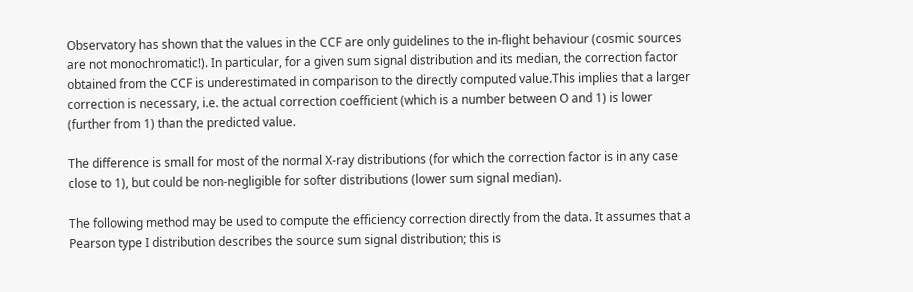Observatory has shown that the values in the CCF are only guidelines to the in-flight behaviour (cosmic sources are not monochromatic!). In particular, for a given sum signal distribution and its median, the correction factor obtained from the CCF is underestimated in comparison to the directly computed value.This implies that a larger correction is necessary, i.e. the actual correction coefficient (which is a number between O and 1) is lower (further from 1) than the predicted value.

The difference is small for most of the normal X-ray distributions (for which the correction factor is in any case close to 1), but could be non-negligible for softer distributions (lower sum signal median).

The following method may be used to compute the efficiency correction directly from the data. It assumes that a Pearson type I distribution describes the source sum signal distribution; this is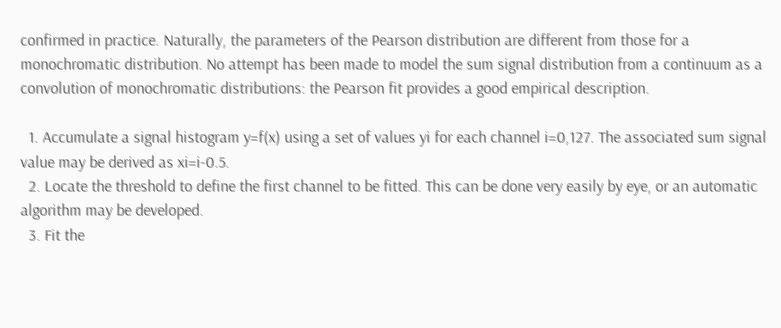confirmed in practice. Naturally, the parameters of the Pearson distribution are different from those for a monochromatic distribution. No attempt has been made to model the sum signal distribution from a continuum as a convolution of monochromatic distributions: the Pearson fit provides a good empirical description.

  1. Accumulate a signal histogram y=f(x) using a set of values yi for each channel i=0,127. The associated sum signal value may be derived as xi=i-0.5.
  2. Locate the threshold to define the first channel to be fitted. This can be done very easily by eye, or an automatic algorithm may be developed.
  3. Fit the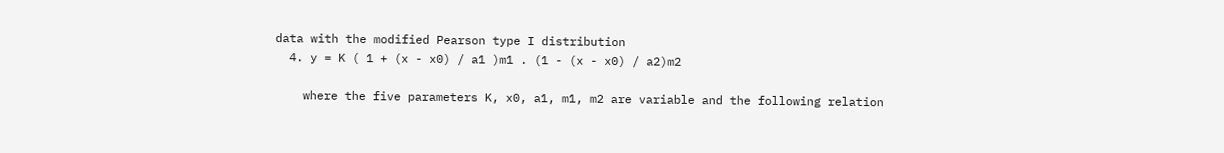data with the modified Pearson type I distribution
  4. y = K ( 1 + (x - x0) / a1 )m1 . (1 - (x - x0) / a2)m2

    where the five parameters K, x0, a1, m1, m2 are variable and the following relation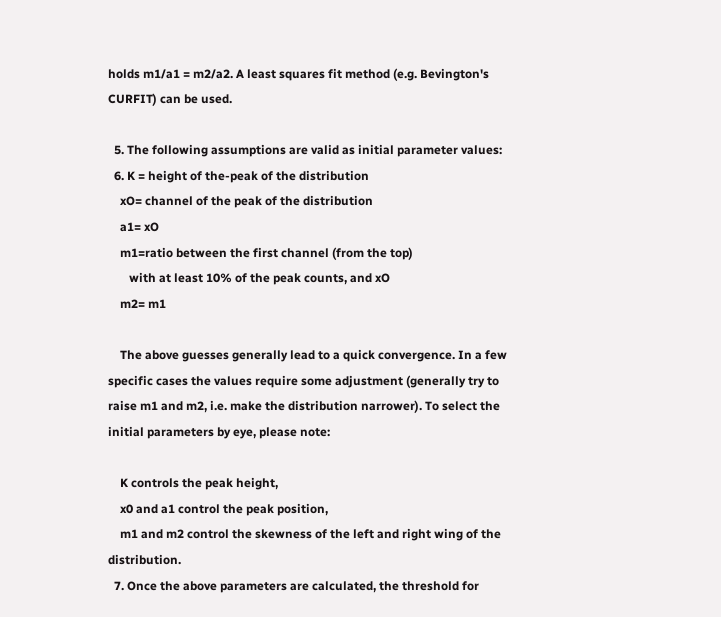holds m1/a1 = m2/a2. A least squares fit method (e.g. Bevington's CURFIT) can be used.

  5. The following assumptions are valid as initial parameter values:
  6. K = height of the-peak of the distribution
    xO= channel of the peak of the distribution
    a1= xO
    m1=ratio between the first channel (from the top)
       with at least 10% of the peak counts, and xO
    m2= m1

    The above guesses generally lead to a quick convergence. In a few specific cases the values require some adjustment (generally try to raise m1 and m2, i.e. make the distribution narrower). To select the initial parameters by eye, please note:

    K controls the peak height,
    x0 and a1 control the peak position,
    m1 and m2 control the skewness of the left and right wing of the distribution.
  7. Once the above parameters are calculated, the threshold for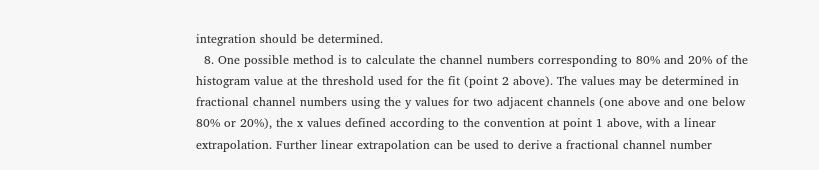integration should be determined.
  8. One possible method is to calculate the channel numbers corresponding to 80% and 20% of the histogram value at the threshold used for the fit (point 2 above). The values may be determined in fractional channel numbers using the y values for two adjacent channels (one above and one below 80% or 20%), the x values defined according to the convention at point 1 above, with a linear extrapolation. Further linear extrapolation can be used to derive a fractional channel number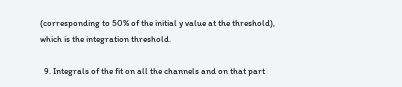(corresponding to 50% of the initial y value at the threshold), which is the integration threshold.

  9. Integrals of the fit on all the channels and on that part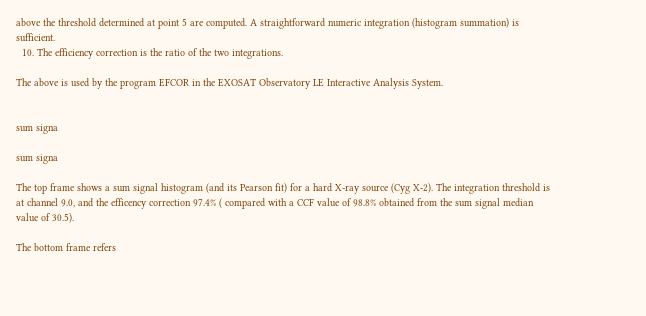above the threshold determined at point 5 are computed. A straightforward numeric integration (histogram summation) is sufficient.
  10. The efficiency correction is the ratio of the two integrations.

The above is used by the program EFCOR in the EXOSAT Observatory LE Interactive Analysis System.


sum signa

sum signa

The top frame shows a sum signal histogram (and its Pearson fit) for a hard X-ray source (Cyg X-2). The integration threshold is at channel 9.0, and the efficency correction 97.4% ( compared with a CCF value of 98.8% obtained from the sum signal median value of 30.5).

The bottom frame refers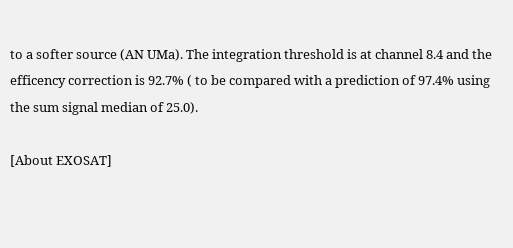to a softer source (AN UMa). The integration threshold is at channel 8.4 and the efficency correction is 92.7% ( to be compared with a prediction of 97.4% using the sum signal median of 25.0).

[About EXOSAT]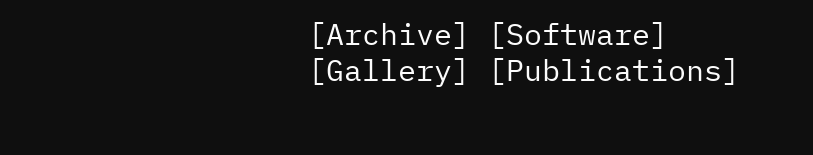[Archive] [Software] [Gallery] [Publications]